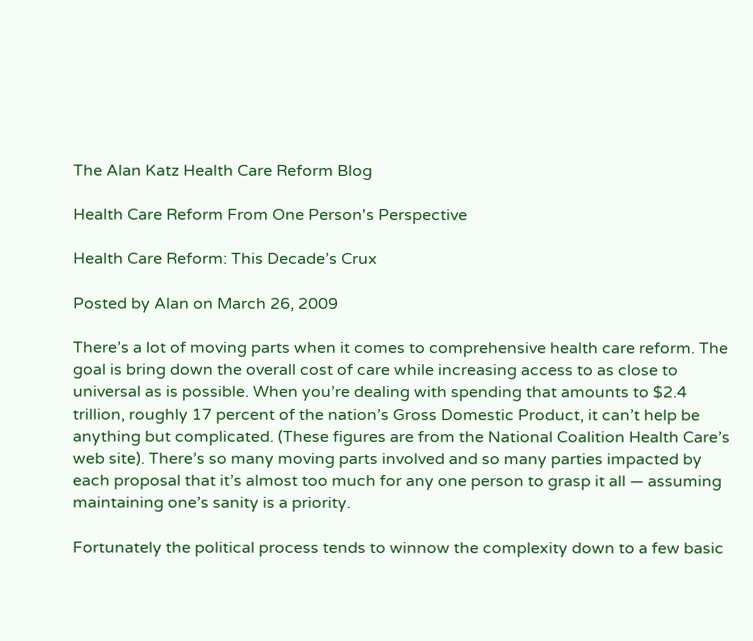The Alan Katz Health Care Reform Blog

Health Care Reform From One Person's Perspective

Health Care Reform: This Decade’s Crux

Posted by Alan on March 26, 2009

There’s a lot of moving parts when it comes to comprehensive health care reform. The goal is bring down the overall cost of care while increasing access to as close to universal as is possible. When you’re dealing with spending that amounts to $2.4 trillion, roughly 17 percent of the nation’s Gross Domestic Product, it can’t help be anything but complicated. (These figures are from the National Coalition Health Care’s web site). There’s so many moving parts involved and so many parties impacted by each proposal that it’s almost too much for any one person to grasp it all — assuming maintaining one’s sanity is a priority.

Fortunately the political process tends to winnow the complexity down to a few basic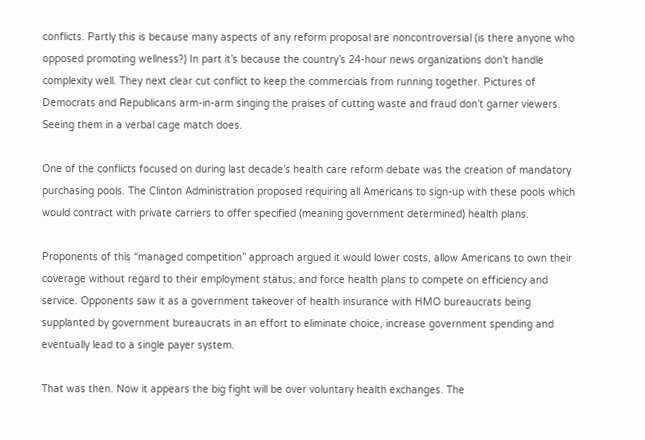conflicts. Partly this is because many aspects of any reform proposal are noncontroversial (is there anyone who opposed promoting wellness?) In part it’s because the country’s 24-hour news organizations don’t handle complexity well. They next clear cut conflict to keep the commercials from running together. Pictures of Democrats and Republicans arm-in-arm singing the praises of cutting waste and fraud don’t garner viewers. Seeing them in a verbal cage match does.

One of the conflicts focused on during last decade’s health care reform debate was the creation of mandatory purchasing pools. The Clinton Administration proposed requiring all Americans to sign-up with these pools which would contract with private carriers to offer specified (meaning government determined) health plans.

Proponents of this “managed competition” approach argued it would lower costs, allow Americans to own their coverage without regard to their employment status, and force health plans to compete on efficiency and service. Opponents saw it as a government takeover of health insurance with HMO bureaucrats being supplanted by government bureaucrats in an effort to eliminate choice, increase government spending and eventually lead to a single payer system.

That was then. Now it appears the big fight will be over voluntary health exchanges. The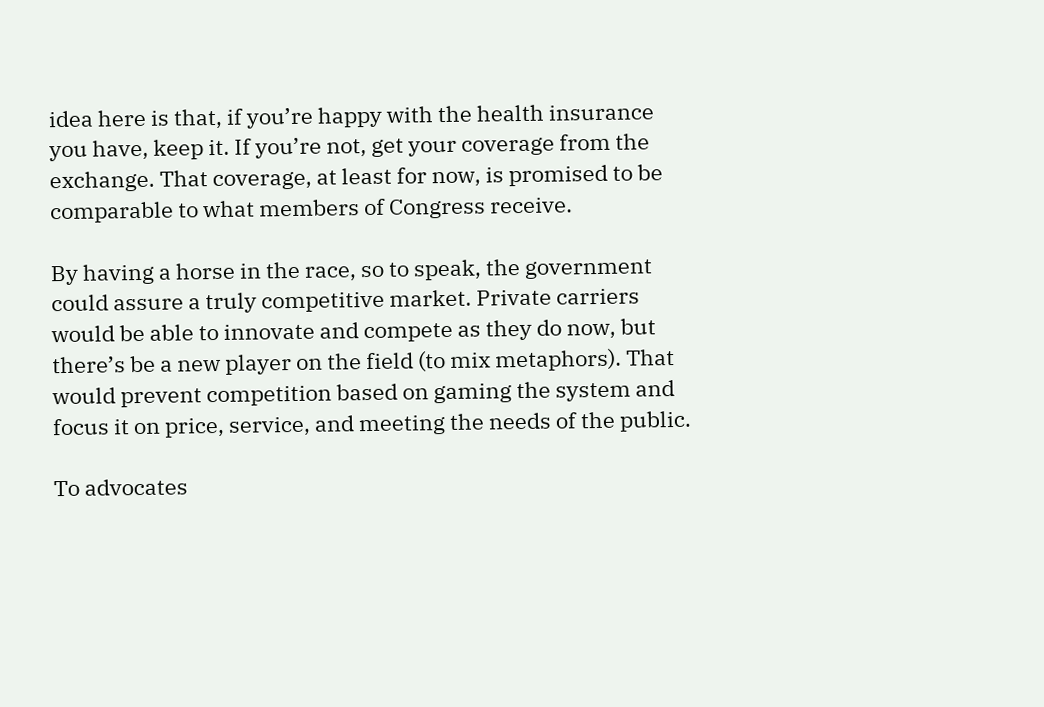idea here is that, if you’re happy with the health insurance you have, keep it. If you’re not, get your coverage from the exchange. That coverage, at least for now, is promised to be comparable to what members of Congress receive.

By having a horse in the race, so to speak, the government could assure a truly competitive market. Private carriers would be able to innovate and compete as they do now, but there’s be a new player on the field (to mix metaphors). That would prevent competition based on gaming the system and focus it on price, service, and meeting the needs of the public.

To advocates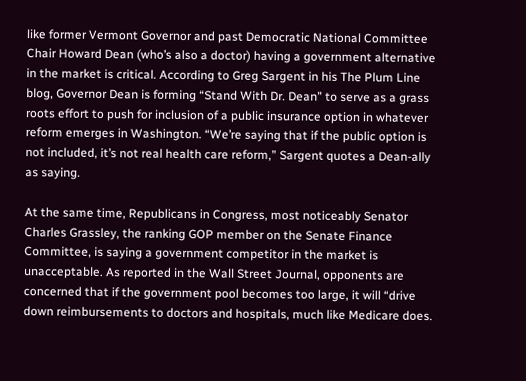like former Vermont Governor and past Democratic National Committee Chair Howard Dean (who’s also a doctor) having a government alternative in the market is critical. According to Greg Sargent in his The Plum Line blog, Governor Dean is forming “Stand With Dr. Dean” to serve as a grass roots effort to push for inclusion of a public insurance option in whatever reform emerges in Washington. “We’re saying that if the public option is not included, it’s not real health care reform,” Sargent quotes a Dean-ally as saying.

At the same time, Republicans in Congress, most noticeably Senator Charles Grassley, the ranking GOP member on the Senate Finance Committee, is saying a government competitor in the market is unacceptable. As reported in the Wall Street Journal, opponents are concerned that if the government pool becomes too large, it will “drive down reimbursements to doctors and hospitals, much like Medicare does.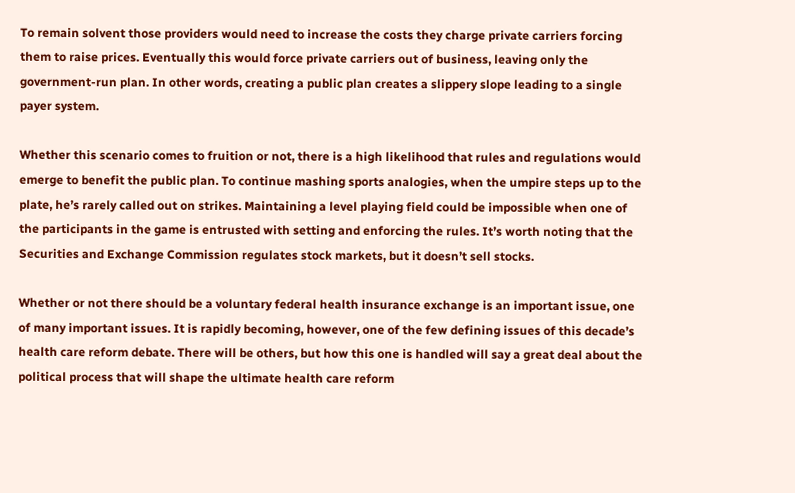To remain solvent those providers would need to increase the costs they charge private carriers forcing them to raise prices. Eventually this would force private carriers out of business, leaving only the government-run plan. In other words, creating a public plan creates a slippery slope leading to a single payer system.

Whether this scenario comes to fruition or not, there is a high likelihood that rules and regulations would emerge to benefit the public plan. To continue mashing sports analogies, when the umpire steps up to the plate, he’s rarely called out on strikes. Maintaining a level playing field could be impossible when one of the participants in the game is entrusted with setting and enforcing the rules. It’s worth noting that the Securities and Exchange Commission regulates stock markets, but it doesn’t sell stocks.

Whether or not there should be a voluntary federal health insurance exchange is an important issue, one of many important issues. It is rapidly becoming, however, one of the few defining issues of this decade’s health care reform debate. There will be others, but how this one is handled will say a great deal about the political process that will shape the ultimate health care reform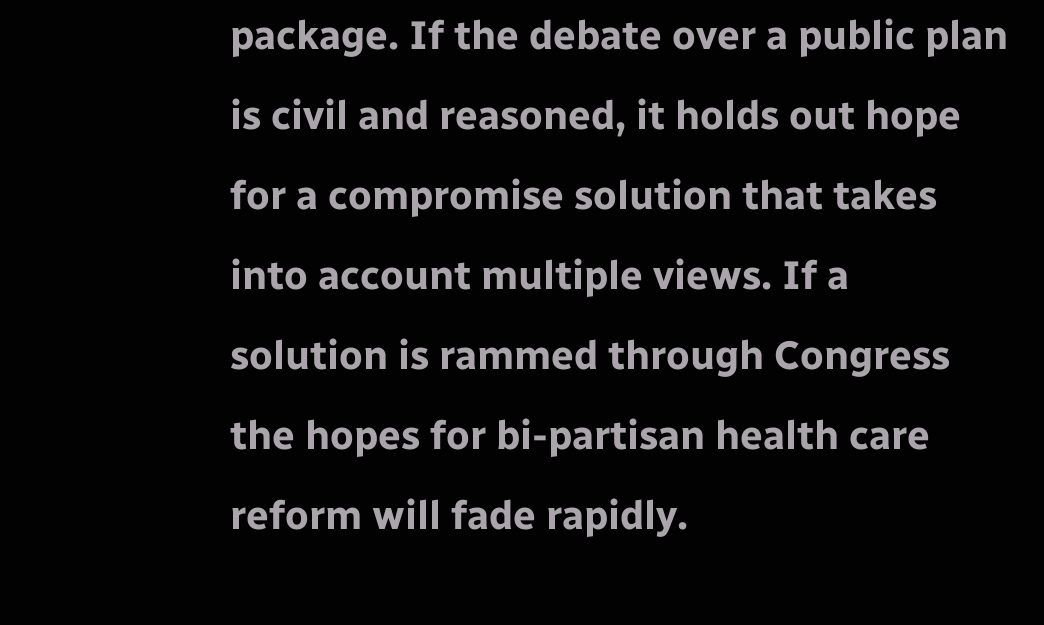package. If the debate over a public plan is civil and reasoned, it holds out hope for a compromise solution that takes into account multiple views. If a solution is rammed through Congress the hopes for bi-partisan health care reform will fade rapidly.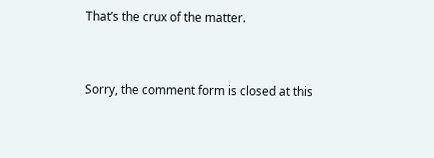That’s the crux of the matter.


Sorry, the comment form is closed at this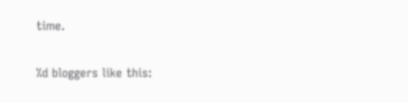time.

%d bloggers like this: